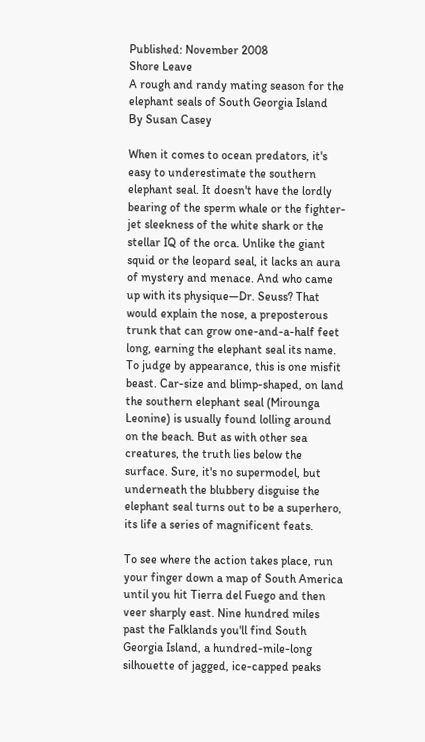Published: November 2008
Shore Leave
A rough and randy mating season for the elephant seals of South Georgia Island
By Susan Casey

When it comes to ocean predators, it's easy to underestimate the southern elephant seal. It doesn't have the lordly bearing of the sperm whale or the fighter-jet sleekness of the white shark or the stellar IQ of the orca. Unlike the giant squid or the leopard seal, it lacks an aura of mystery and menace. And who came up with its physique—Dr. Seuss? That would explain the nose, a preposterous trunk that can grow one-and-a-half feet long, earning the elephant seal its name. To judge by appearance, this is one misfit beast. Car-size and blimp-shaped, on land the southern elephant seal (Mirounga Leonine) is usually found lolling around on the beach. But as with other sea creatures, the truth lies below the surface. Sure, it's no supermodel, but underneath the blubbery disguise the elephant seal turns out to be a superhero, its life a series of magnificent feats.

To see where the action takes place, run your finger down a map of South America until you hit Tierra del Fuego and then veer sharply east. Nine hundred miles past the Falklands you'll find South Georgia Island, a hundred-mile-long silhouette of jagged, ice-capped peaks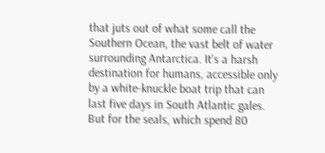that juts out of what some call the Southern Ocean, the vast belt of water surrounding Antarctica. It's a harsh destination for humans, accessible only by a white-knuckle boat trip that can last five days in South Atlantic gales. But for the seals, which spend 80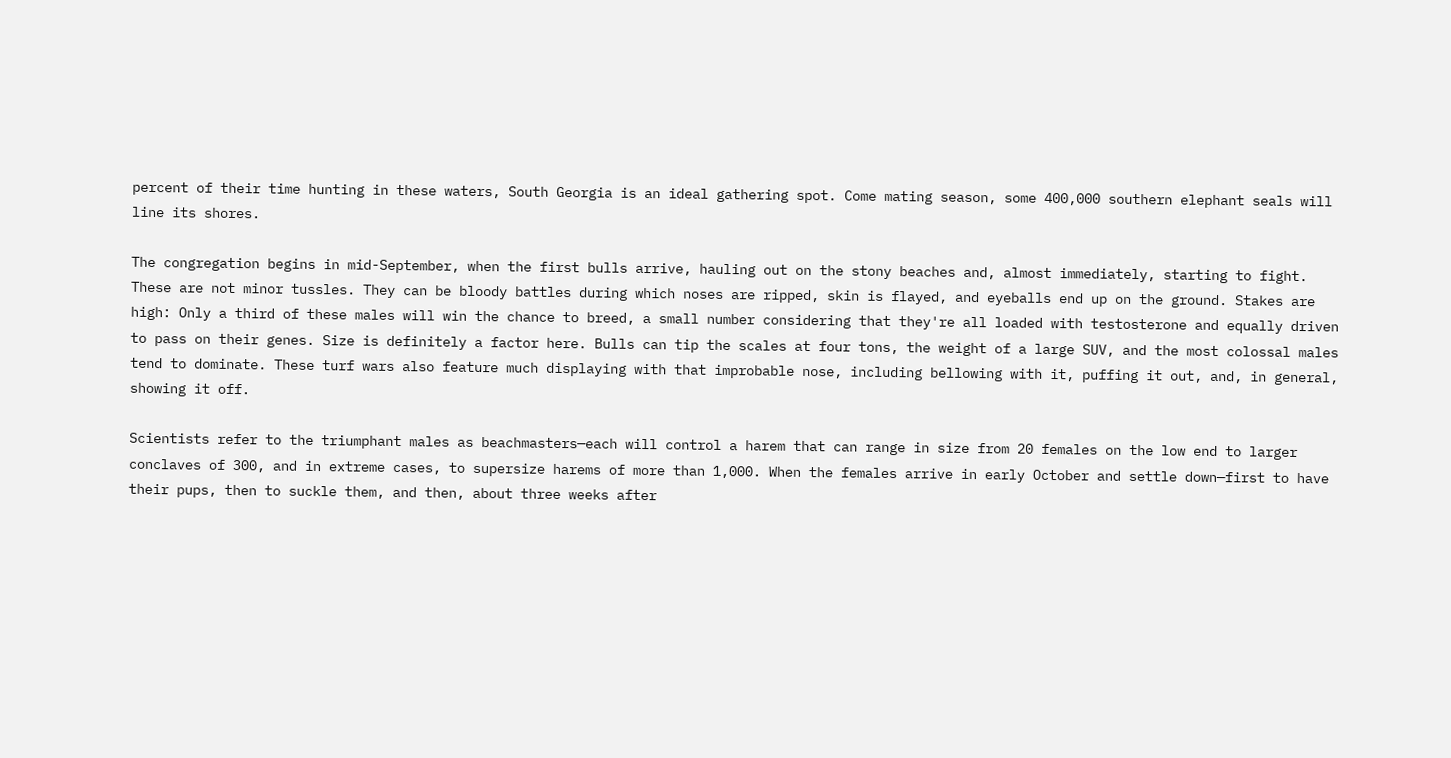percent of their time hunting in these waters, South Georgia is an ideal gathering spot. Come mating season, some 400,000 southern elephant seals will line its shores.

The congregation begins in mid-September, when the first bulls arrive, hauling out on the stony beaches and, almost immediately, starting to fight. These are not minor tussles. They can be bloody battles during which noses are ripped, skin is flayed, and eyeballs end up on the ground. Stakes are high: Only a third of these males will win the chance to breed, a small number considering that they're all loaded with testosterone and equally driven to pass on their genes. Size is definitely a factor here. Bulls can tip the scales at four tons, the weight of a large SUV, and the most colossal males tend to dominate. These turf wars also feature much displaying with that improbable nose, including bellowing with it, puffing it out, and, in general, showing it off.

Scientists refer to the triumphant males as beachmasters—each will control a harem that can range in size from 20 females on the low end to larger conclaves of 300, and in extreme cases, to supersize harems of more than 1,000. When the females arrive in early October and settle down—first to have their pups, then to suckle them, and then, about three weeks after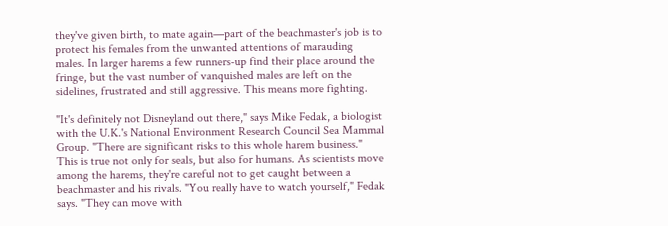they've given birth, to mate again—part of the beachmaster's job is to protect his females from the unwanted attentions of marauding males. In larger harems a few runners-up find their place around the fringe, but the vast number of vanquished males are left on the sidelines, frustrated and still aggressive. This means more fighting.

"It's definitely not Disneyland out there," says Mike Fedak, a biologist with the U.K.'s National Environment Research Council Sea Mammal Group. "There are significant risks to this whole harem business." This is true not only for seals, but also for humans. As scientists move among the harems, they're careful not to get caught between a beachmaster and his rivals. "You really have to watch yourself," Fedak says. "They can move with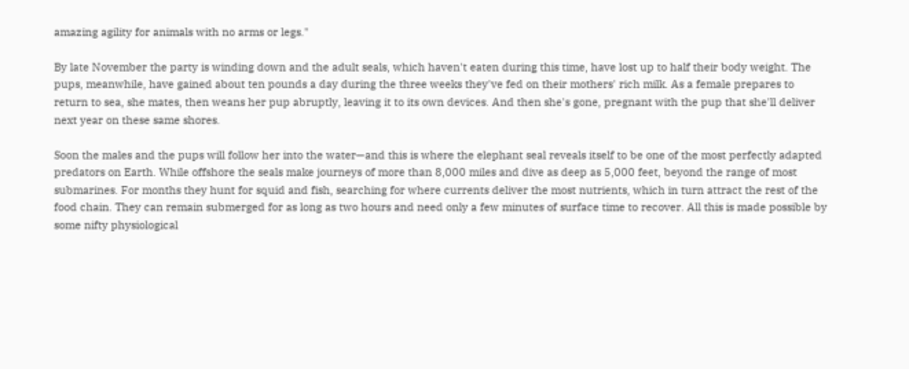amazing agility for animals with no arms or legs."

By late November the party is winding down and the adult seals, which haven't eaten during this time, have lost up to half their body weight. The pups, meanwhile, have gained about ten pounds a day during the three weeks they've fed on their mothers' rich milk. As a female prepares to return to sea, she mates, then weans her pup abruptly, leaving it to its own devices. And then she's gone, pregnant with the pup that she'll deliver next year on these same shores.

Soon the males and the pups will follow her into the water—and this is where the elephant seal reveals itself to be one of the most perfectly adapted predators on Earth. While offshore the seals make journeys of more than 8,000 miles and dive as deep as 5,000 feet, beyond the range of most submarines. For months they hunt for squid and fish, searching for where currents deliver the most nutrients, which in turn attract the rest of the food chain. They can remain submerged for as long as two hours and need only a few minutes of surface time to recover. All this is made possible by some nifty physiological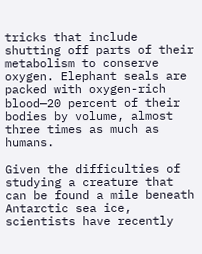tricks that include shutting off parts of their metabolism to conserve oxygen. Elephant seals are packed with oxygen-rich blood—20 percent of their bodies by volume, almost three times as much as humans.

Given the difficulties of studying a creature that can be found a mile beneath Antarctic sea ice, scientists have recently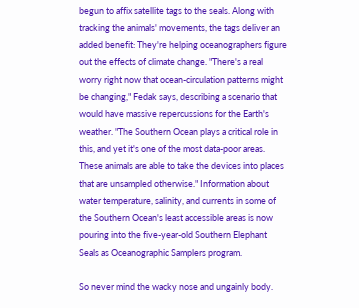begun to affix satellite tags to the seals. Along with tracking the animals' movements, the tags deliver an added benefit: They're helping oceanographers figure out the effects of climate change. "There's a real worry right now that ocean-circulation patterns might be changing," Fedak says, describing a scenario that would have massive repercussions for the Earth's weather. "The Southern Ocean plays a critical role in this, and yet it's one of the most data-poor areas. These animals are able to take the devices into places that are unsampled otherwise." Information about water temperature, salinity, and currents in some of the Southern Ocean's least accessible areas is now pouring into the five-year-old Southern Elephant Seals as Oceanographic Samplers program.

So never mind the wacky nose and ungainly body.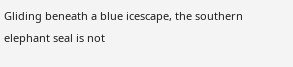Gliding beneath a blue icescape, the southern elephant seal is not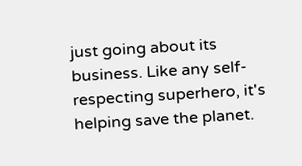just going about its business. Like any self-respecting superhero, it's helping save the planet.